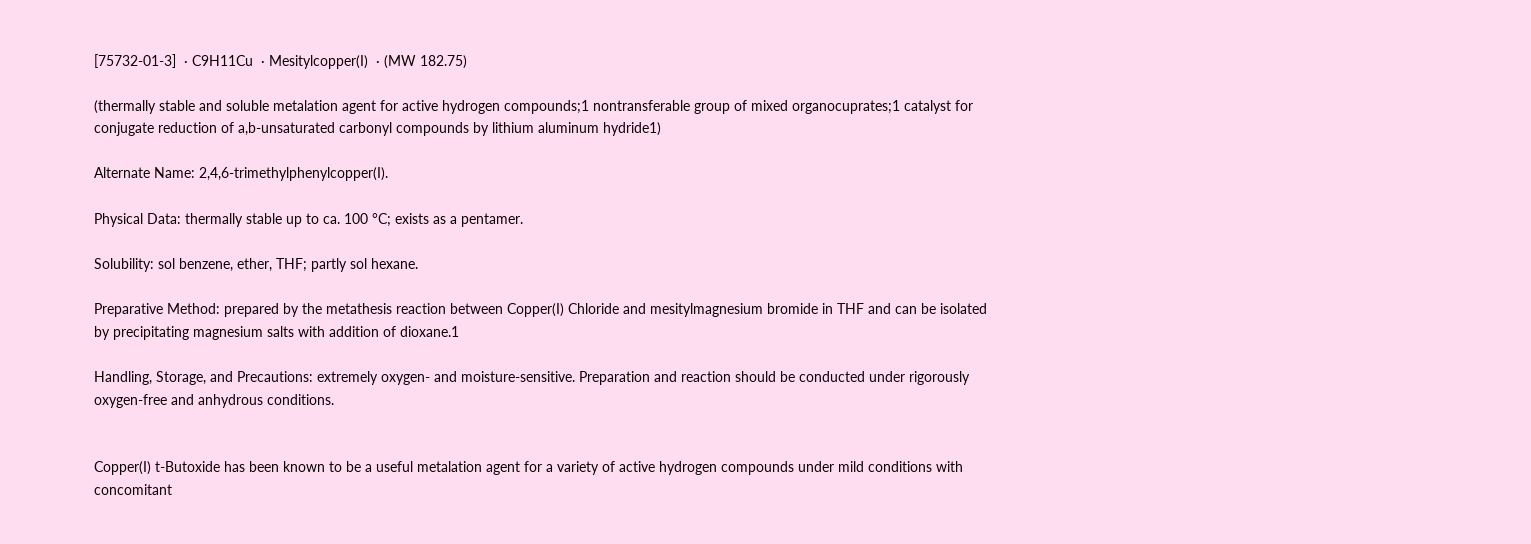[75732-01-3]  · C9H11Cu  · Mesitylcopper(I)  · (MW 182.75)

(thermally stable and soluble metalation agent for active hydrogen compounds;1 nontransferable group of mixed organocuprates;1 catalyst for conjugate reduction of a,b-unsaturated carbonyl compounds by lithium aluminum hydride1)

Alternate Name: 2,4,6-trimethylphenylcopper(I).

Physical Data: thermally stable up to ca. 100 °C; exists as a pentamer.

Solubility: sol benzene, ether, THF; partly sol hexane.

Preparative Method: prepared by the metathesis reaction between Copper(I) Chloride and mesitylmagnesium bromide in THF and can be isolated by precipitating magnesium salts with addition of dioxane.1

Handling, Storage, and Precautions: extremely oxygen- and moisture-sensitive. Preparation and reaction should be conducted under rigorously oxygen-free and anhydrous conditions.


Copper(I) t-Butoxide has been known to be a useful metalation agent for a variety of active hydrogen compounds under mild conditions with concomitant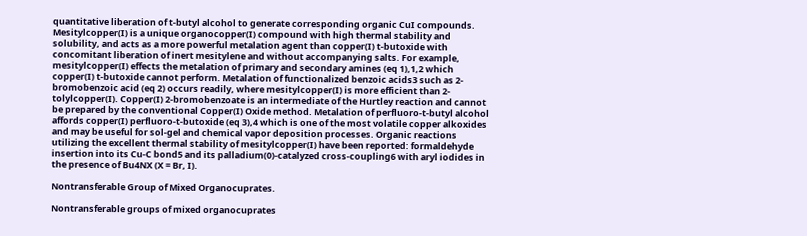quantitative liberation of t-butyl alcohol to generate corresponding organic CuI compounds. Mesitylcopper(I) is a unique organocopper(I) compound with high thermal stability and solubility, and acts as a more powerful metalation agent than copper(I) t-butoxide with concomitant liberation of inert mesitylene and without accompanying salts. For example, mesitylcopper(I) effects the metalation of primary and secondary amines (eq 1),1,2 which copper(I) t-butoxide cannot perform. Metalation of functionalized benzoic acids3 such as 2-bromobenzoic acid (eq 2) occurs readily, where mesitylcopper(I) is more efficient than 2-tolylcopper(I). Copper(I) 2-bromobenzoate is an intermediate of the Hurtley reaction and cannot be prepared by the conventional Copper(I) Oxide method. Metalation of perfluoro-t-butyl alcohol affords copper(I) perfluoro-t-butoxide (eq 3),4 which is one of the most volatile copper alkoxides and may be useful for sol-gel and chemical vapor deposition processes. Organic reactions utilizing the excellent thermal stability of mesitylcopper(I) have been reported: formaldehyde insertion into its Cu-C bond5 and its palladium(0)-catalyzed cross-coupling6 with aryl iodides in the presence of Bu4NX (X = Br, I).

Nontransferable Group of Mixed Organocuprates.

Nontransferable groups of mixed organocuprates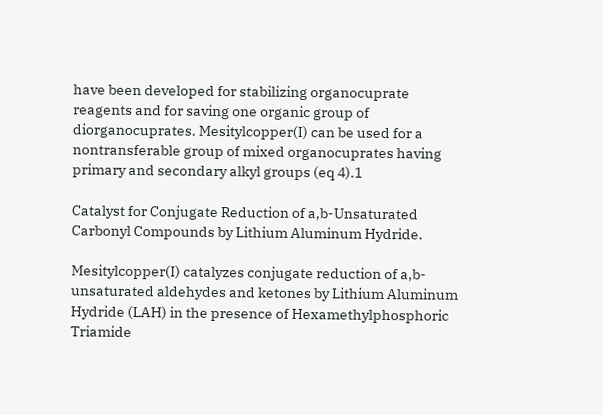have been developed for stabilizing organocuprate reagents and for saving one organic group of diorganocuprates. Mesitylcopper(I) can be used for a nontransferable group of mixed organocuprates having primary and secondary alkyl groups (eq 4).1

Catalyst for Conjugate Reduction of a,b-Unsaturated Carbonyl Compounds by Lithium Aluminum Hydride.

Mesitylcopper(I) catalyzes conjugate reduction of a,b-unsaturated aldehydes and ketones by Lithium Aluminum Hydride (LAH) in the presence of Hexamethylphosphoric Triamide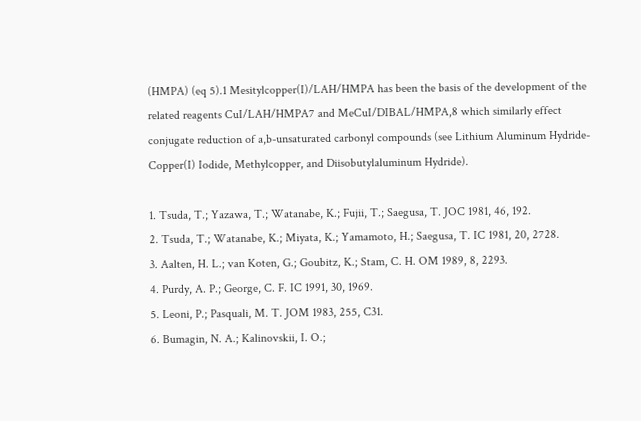(HMPA) (eq 5).1 Mesitylcopper(I)/LAH/HMPA has been the basis of the development of the related reagents CuI/LAH/HMPA7 and MeCuI/DIBAL/HMPA,8 which similarly effect conjugate reduction of a,b-unsaturated carbonyl compounds (see Lithium Aluminum Hydride-Copper(I) Iodide, Methylcopper, and Diisobutylaluminum Hydride).

1. Tsuda, T.; Yazawa, T.; Watanabe, K.; Fujii, T.; Saegusa, T. JOC 1981, 46, 192.
2. Tsuda, T.; Watanabe, K.; Miyata, K.; Yamamoto, H.; Saegusa, T. IC 1981, 20, 2728.
3. Aalten, H. L.; van Koten, G.; Goubitz, K.; Stam, C. H. OM 1989, 8, 2293.
4. Purdy, A. P.; George, C. F. IC 1991, 30, 1969.
5. Leoni, P.; Pasquali, M. T. JOM 1983, 255, C31.
6. Bumagin, N. A.; Kalinovskii, I. O.;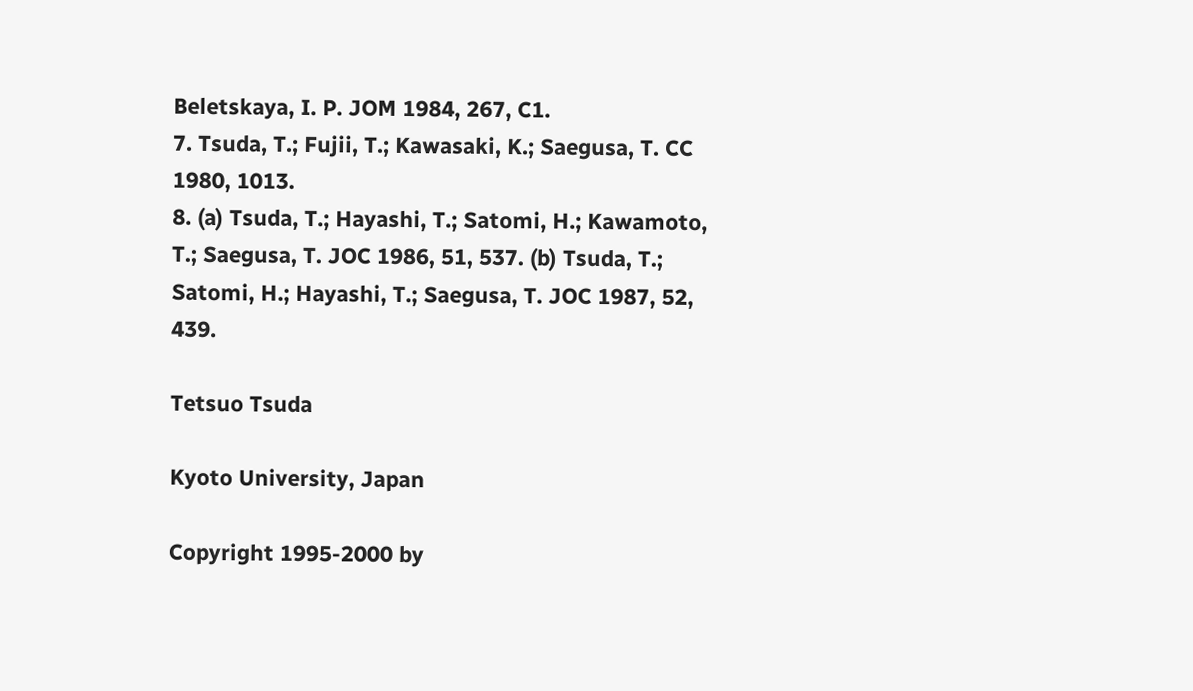Beletskaya, I. P. JOM 1984, 267, C1.
7. Tsuda, T.; Fujii, T.; Kawasaki, K.; Saegusa, T. CC 1980, 1013.
8. (a) Tsuda, T.; Hayashi, T.; Satomi, H.; Kawamoto, T.; Saegusa, T. JOC 1986, 51, 537. (b) Tsuda, T.; Satomi, H.; Hayashi, T.; Saegusa, T. JOC 1987, 52, 439.

Tetsuo Tsuda

Kyoto University, Japan

Copyright 1995-2000 by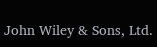John Wiley & Sons, Ltd.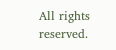All rights reserved.